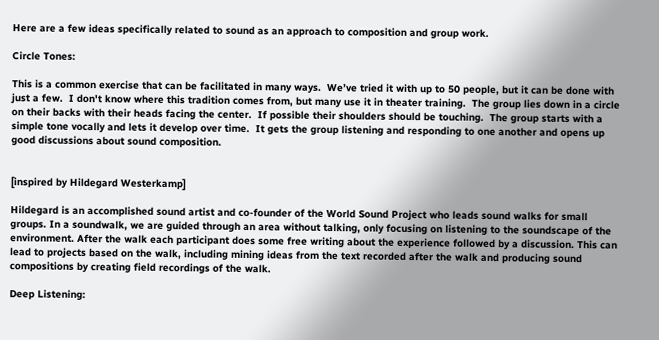Here are a few ideas specifically related to sound as an approach to composition and group work.

Circle Tones:

This is a common exercise that can be facilitated in many ways.  We’ve tried it with up to 50 people, but it can be done with just a few.  I don't know where this tradition comes from, but many use it in theater training.  The group lies down in a circle on their backs with their heads facing the center.  If possible their shoulders should be touching.  The group starts with a simple tone vocally and lets it develop over time.  It gets the group listening and responding to one another and opens up good discussions about sound composition.


[inspired by Hildegard Westerkamp]

Hildegard is an accomplished sound artist and co-founder of the World Sound Project who leads sound walks for small groups. In a soundwalk, we are guided through an area without talking, only focusing on listening to the soundscape of the environment. After the walk each participant does some free writing about the experience followed by a discussion. This can lead to projects based on the walk, including mining ideas from the text recorded after the walk and producing sound compositions by creating field recordings of the walk.

Deep Listening: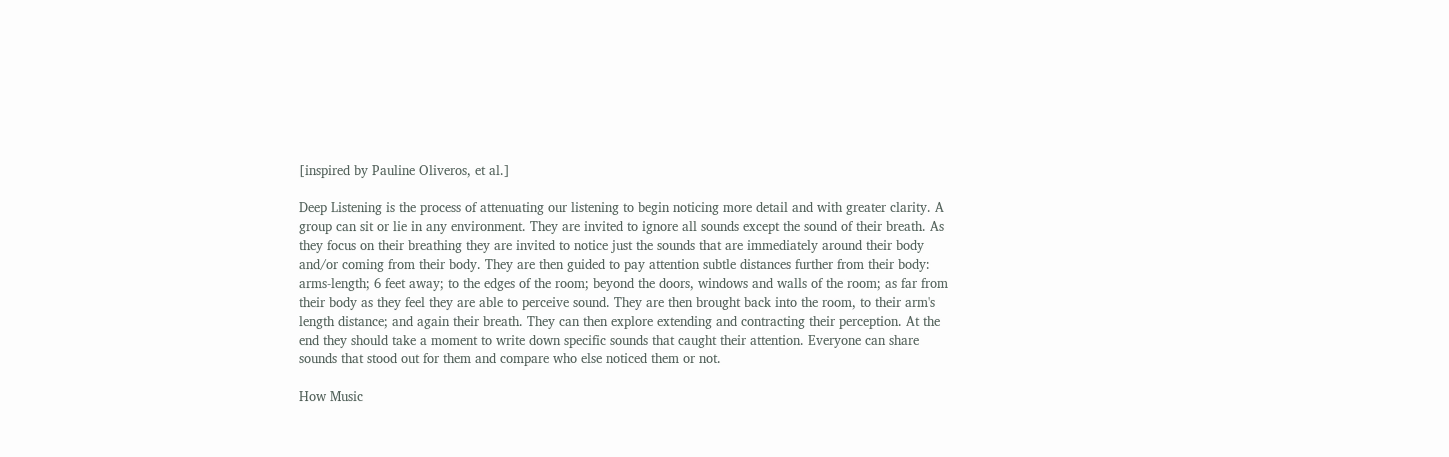[inspired by Pauline Oliveros, et al.]

Deep Listening is the process of attenuating our listening to begin noticing more detail and with greater clarity. A group can sit or lie in any environment. They are invited to ignore all sounds except the sound of their breath. As they focus on their breathing they are invited to notice just the sounds that are immediately around their body and/or coming from their body. They are then guided to pay attention subtle distances further from their body: arms-length; 6 feet away; to the edges of the room; beyond the doors, windows and walls of the room; as far from their body as they feel they are able to perceive sound. They are then brought back into the room, to their arm's length distance; and again their breath. They can then explore extending and contracting their perception. At the end they should take a moment to write down specific sounds that caught their attention. Everyone can share sounds that stood out for them and compare who else noticed them or not.

How Music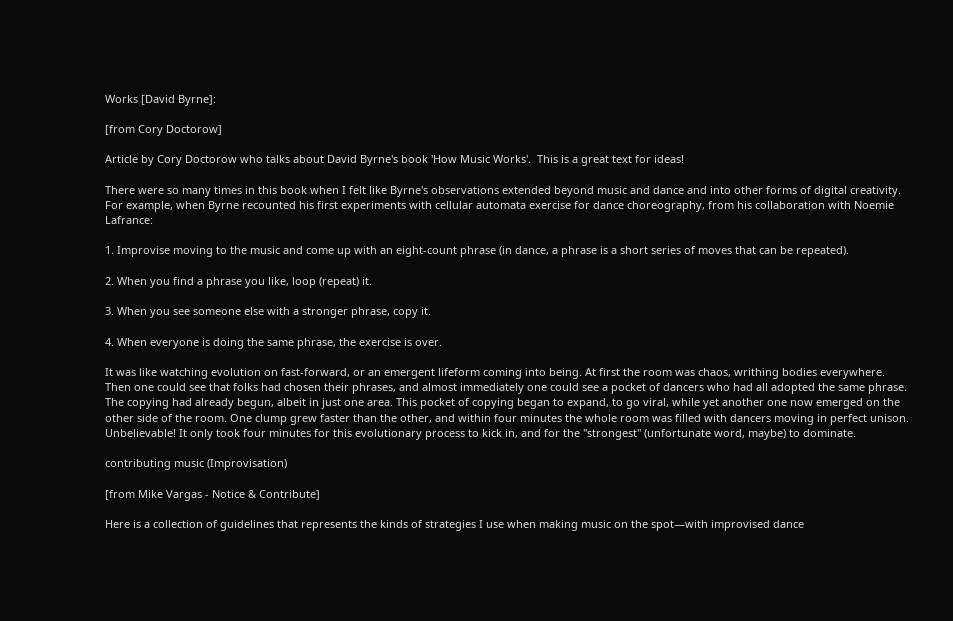Works [David Byrne]:

[from Cory Doctorow]

Article by Cory Doctorow who talks about David Byrne's book 'How Music Works'.  This is a great text for ideas!

There were so many times in this book when I felt like Byrne's observations extended beyond music and dance and into other forms of digital creativity. For example, when Byrne recounted his first experiments with cellular automata exercise for dance choreography, from his collaboration with Noemie Lafrance:

1. Improvise moving to the music and come up with an eight-count phrase (in dance, a phrase is a short series of moves that can be repeated).

2. When you find a phrase you like, loop (repeat) it.

3. When you see someone else with a stronger phrase, copy it.

4. When everyone is doing the same phrase, the exercise is over.

It was like watching evolution on fast-forward, or an emergent lifeform coming into being. At first the room was chaos, writhing bodies everywhere. Then one could see that folks had chosen their phrases, and almost immediately one could see a pocket of dancers who had all adopted the same phrase. The copying had already begun, albeit in just one area. This pocket of copying began to expand, to go viral, while yet another one now emerged on the other side of the room. One clump grew faster than the other, and within four minutes the whole room was filled with dancers moving in perfect unison. Unbelievable! It only took four minutes for this evolutionary process to kick in, and for the "strongest" (unfortunate word, maybe) to dominate.

contributing music (Improvisation)

[from Mike Vargas - Notice & Contribute]

Here is a collection of guidelines that represents the kinds of strategies I use when making music on the spot—with improvised dance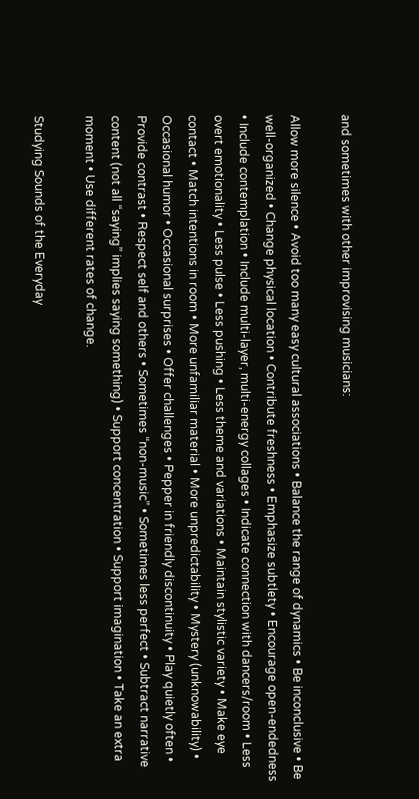and sometimes with other improvising musicians:

Allow more silence • Avoid too many easy cultural associations • Balance the range of dynamics • Be inconclusive • Be well-organized • Change physical location • Contribute freshness • Emphasize subtlety • Encourage open-endedness • Include contemplation • Include multi-layer, multi-energy collages • Indicate connection with dancers/room • Less overt emotionality • Less pulse • Less pushing • Less theme and variations • Maintain stylistic variety • Make eye contact • Match intentions in room • More unfamiliar material • More unpredictability • Mystery (unknowability) • Occasional humor • Occasional surprises • Offer challenges • Pepper in friendly discontinuity • Play quietly often • Provide contrast • Respect self and others • Sometimes “non-music” • Sometimes less perfect • Subtract narrative content (not all “saying” implies saying something) • Support concentration • Support imagination • Take an extra moment • Use different rates of change.

Studying Sounds of the Everyday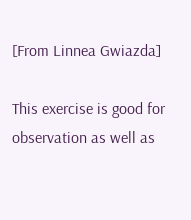[From Linnea Gwiazda]

This exercise is good for observation as well as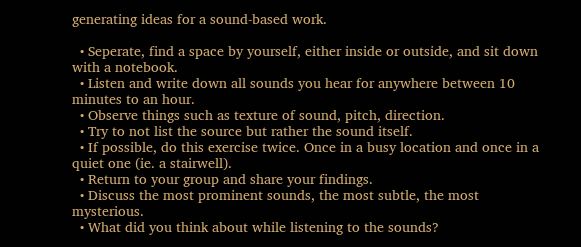generating ideas for a sound-based work.

  • Seperate, find a space by yourself, either inside or outside, and sit down with a notebook.
  • Listen and write down all sounds you hear for anywhere between 10 minutes to an hour.
  • Observe things such as texture of sound, pitch, direction.
  • Try to not list the source but rather the sound itself.
  • If possible, do this exercise twice. Once in a busy location and once in a quiet one (ie. a stairwell).
  • Return to your group and share your findings.
  • Discuss the most prominent sounds, the most subtle, the most mysterious.
  • What did you think about while listening to the sounds?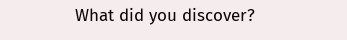What did you discover?